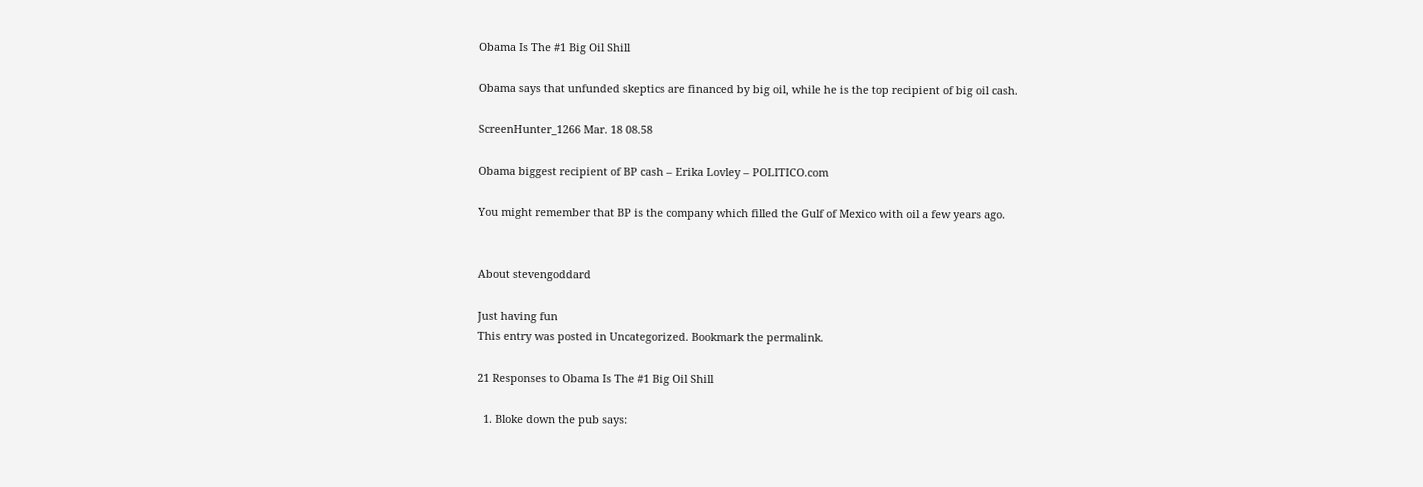Obama Is The #1 Big Oil Shill

Obama says that unfunded skeptics are financed by big oil, while he is the top recipient of big oil cash.

ScreenHunter_1266 Mar. 18 08.58

Obama biggest recipient of BP cash – Erika Lovley – POLITICO.com

You might remember that BP is the company which filled the Gulf of Mexico with oil a few years ago.


About stevengoddard

Just having fun
This entry was posted in Uncategorized. Bookmark the permalink.

21 Responses to Obama Is The #1 Big Oil Shill

  1. Bloke down the pub says: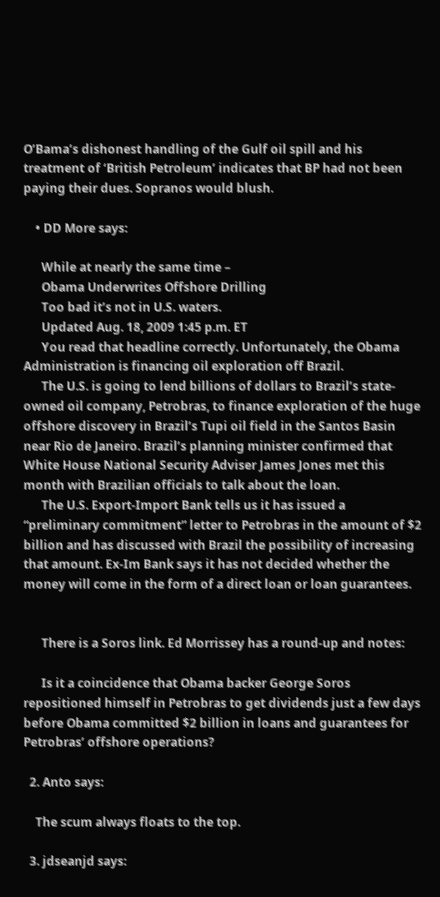O’Bama’s dishonest handling of the Gulf oil spill and his treatment of ‘British Petroleum’ indicates that BP had not been paying their dues. Sopranos would blush.

    • DD More says:

      While at nearly the same time –
      Obama Underwrites Offshore Drilling
      Too bad it’s not in U.S. waters.
      Updated Aug. 18, 2009 1:45 p.m. ET
      You read that headline correctly. Unfortunately, the Obama Administration is financing oil exploration off Brazil.
      The U.S. is going to lend billions of dollars to Brazil’s state-owned oil company, Petrobras, to finance exploration of the huge offshore discovery in Brazil’s Tupi oil field in the Santos Basin near Rio de Janeiro. Brazil’s planning minister confirmed that White House National Security Adviser James Jones met this month with Brazilian officials to talk about the loan.
      The U.S. Export-Import Bank tells us it has issued a “preliminary commitment” letter to Petrobras in the amount of $2 billion and has discussed with Brazil the possibility of increasing that amount. Ex-Im Bank says it has not decided whether the money will come in the form of a direct loan or loan guarantees.


      There is a Soros link. Ed Morrissey has a round-up and notes:

      Is it a coincidence that Obama backer George Soros repositioned himself in Petrobras to get dividends just a few days before Obama committed $2 billion in loans and guarantees for Petrobras’ offshore operations?

  2. Anto says:

    The scum always floats to the top.

  3. jdseanjd says: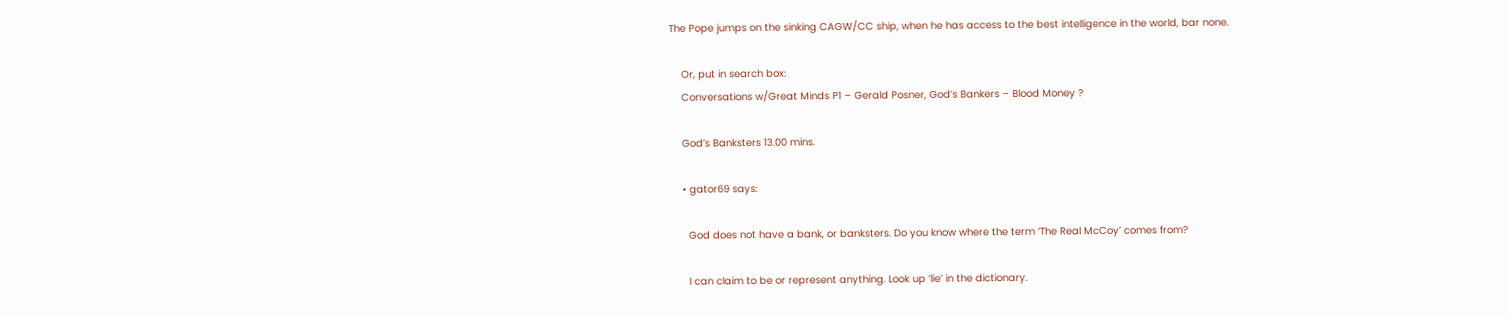The Pope jumps on the sinking CAGW/CC ship, when he has access to the best intelligence in the world, bar none.

    Or, put in search box:
    Conversations w/Great Minds P1 – Gerald Posner, God’s Bankers – Blood Money ?

    God’s Banksters 13.00 mins.

    • gator69 says:

      God does not have a bank, or banksters. Do you know where the term ‘The Real McCoy’ comes from?

      I can claim to be or represent anything. Look up ‘lie’ in the dictionary.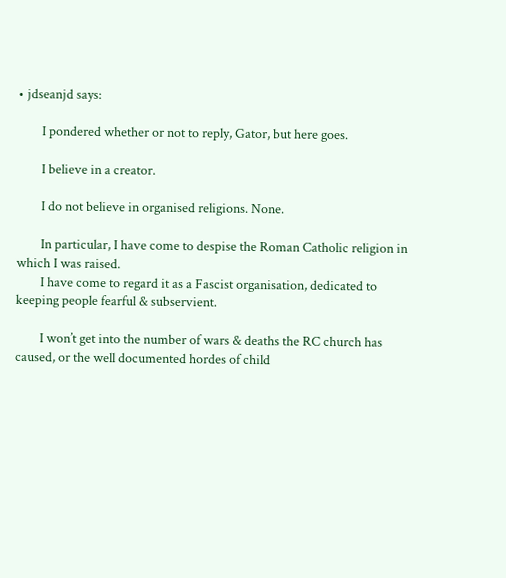• jdseanjd says:

        I pondered whether or not to reply, Gator, but here goes.

        I believe in a creator.

        I do not believe in organised religions. None.

        In particular, I have come to despise the Roman Catholic religion in which I was raised.
        I have come to regard it as a Fascist organisation, dedicated to keeping people fearful & subservient.

        I won’t get into the number of wars & deaths the RC church has caused, or the well documented hordes of child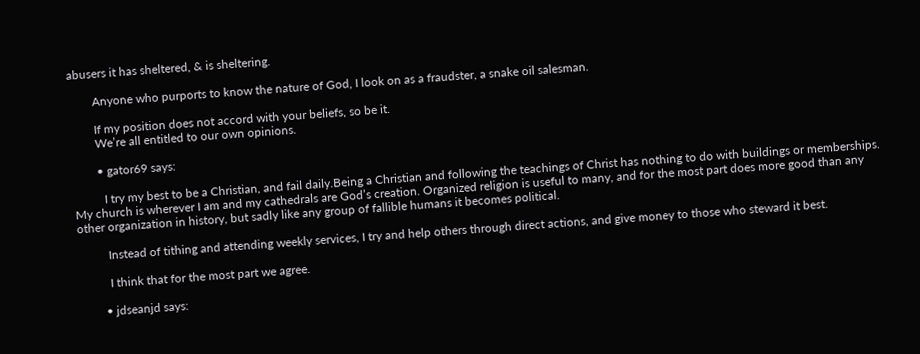abusers it has sheltered, & is sheltering.

        Anyone who purports to know the nature of God, I look on as a fraudster, a snake oil salesman.

        If my position does not accord with your beliefs, so be it.
        We’re all entitled to our own opinions.

        • gator69 says:

          I try my best to be a Christian, and fail daily.Being a Christian and following the teachings of Christ has nothing to do with buildings or memberships. My church is wherever I am and my cathedrals are God’s creation. Organized religion is useful to many, and for the most part does more good than any other organization in history, but sadly like any group of fallible humans it becomes political.

          Instead of tithing and attending weekly services, I try and help others through direct actions, and give money to those who steward it best.

          I think that for the most part we agree.

        • jdseanjd says: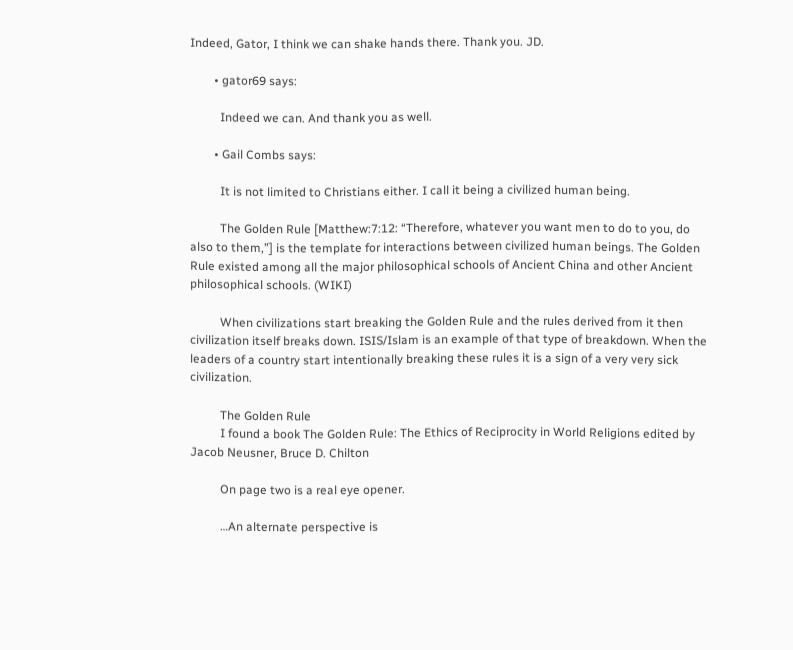Indeed, Gator, I think we can shake hands there. Thank you. JD.

        • gator69 says:

          Indeed we can. And thank you as well.

        • Gail Combs says:

          It is not limited to Christians either. I call it being a civilized human being.

          The Golden Rule [Matthew:7:12: “Therefore, whatever you want men to do to you, do also to them,”] is the template for interactions between civilized human beings. The Golden Rule existed among all the major philosophical schools of Ancient China and other Ancient philosophical schools. (WIKI)

          When civilizations start breaking the Golden Rule and the rules derived from it then civilization itself breaks down. ISIS/Islam is an example of that type of breakdown. When the leaders of a country start intentionally breaking these rules it is a sign of a very very sick civilization.

          The Golden Rule
          I found a book The Golden Rule: The Ethics of Reciprocity in World Religions edited by Jacob Neusner, Bruce D. Chilton

          On page two is a real eye opener.

          …An alternate perspective is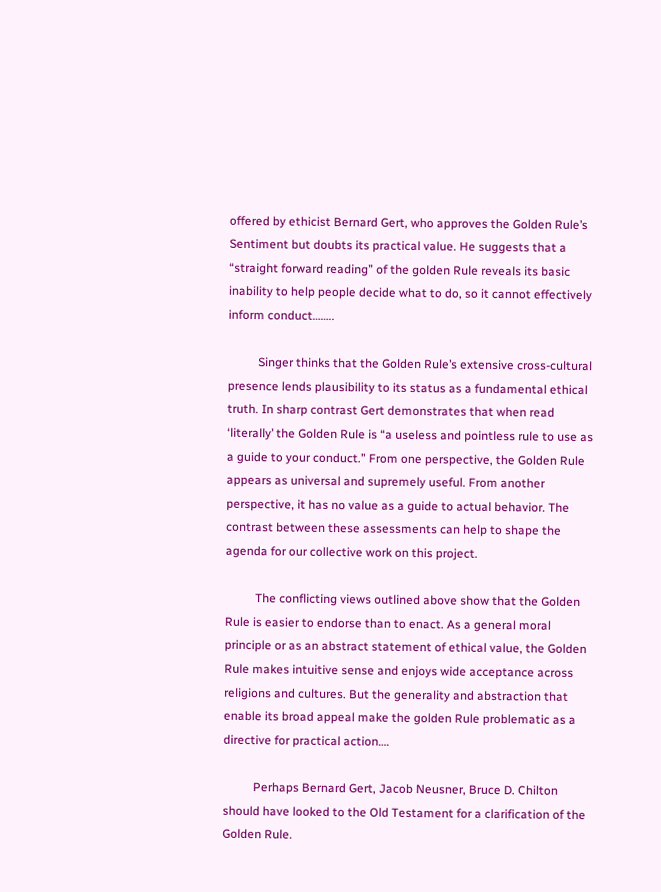offered by ethicist Bernard Gert, who approves the Golden Rule’s Sentiment but doubts its practical value. He suggests that a “straight forward reading” of the golden Rule reveals its basic inability to help people decide what to do, so it cannot effectively inform conduct……..

          Singer thinks that the Golden Rule’s extensive cross-cultural presence lends plausibility to its status as a fundamental ethical truth. In sharp contrast Gert demonstrates that when read ‘literally’ the Golden Rule is “a useless and pointless rule to use as a guide to your conduct.” From one perspective, the Golden Rule appears as universal and supremely useful. From another perspective, it has no value as a guide to actual behavior. The contrast between these assessments can help to shape the agenda for our collective work on this project.

          The conflicting views outlined above show that the Golden Rule is easier to endorse than to enact. As a general moral principle or as an abstract statement of ethical value, the Golden Rule makes intuitive sense and enjoys wide acceptance across religions and cultures. But the generality and abstraction that enable its broad appeal make the golden Rule problematic as a directive for practical action….

          Perhaps Bernard Gert, Jacob Neusner, Bruce D. Chilton should have looked to the Old Testament for a clarification of the Golden Rule.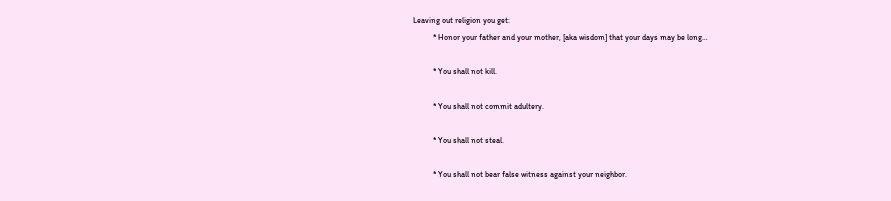Leaving out religion you get:
          * Honor your father and your mother, [aka wisdom] that your days may be long…

          * You shall not kill.

          * You shall not commit adultery.

          * You shall not steal.

          * You shall not bear false witness against your neighbor.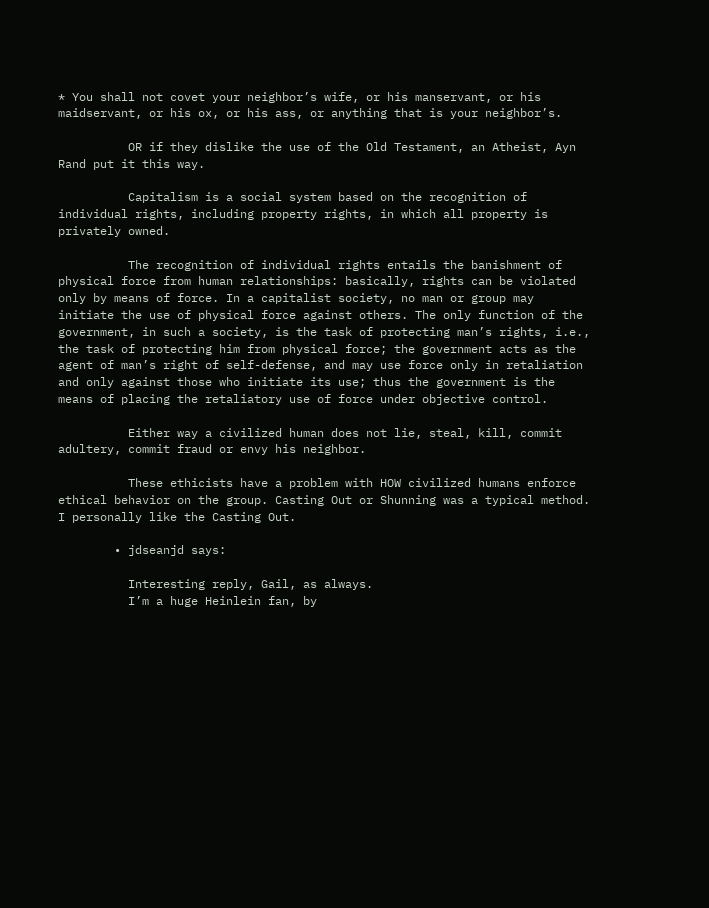* You shall not covet your neighbor’s wife, or his manservant, or his maidservant, or his ox, or his ass, or anything that is your neighbor’s.

          OR if they dislike the use of the Old Testament, an Atheist, Ayn Rand put it this way.

          Capitalism is a social system based on the recognition of individual rights, including property rights, in which all property is privately owned.

          The recognition of individual rights entails the banishment of physical force from human relationships: basically, rights can be violated only by means of force. In a capitalist society, no man or group may initiate the use of physical force against others. The only function of the government, in such a society, is the task of protecting man’s rights, i.e., the task of protecting him from physical force; the government acts as the agent of man’s right of self-defense, and may use force only in retaliation and only against those who initiate its use; thus the government is the means of placing the retaliatory use of force under objective control.

          Either way a civilized human does not lie, steal, kill, commit adultery, commit fraud or envy his neighbor.

          These ethicists have a problem with HOW civilized humans enforce ethical behavior on the group. Casting Out or Shunning was a typical method. I personally like the Casting Out.

        • jdseanjd says:

          Interesting reply, Gail, as always.
          I’m a huge Heinlein fan, by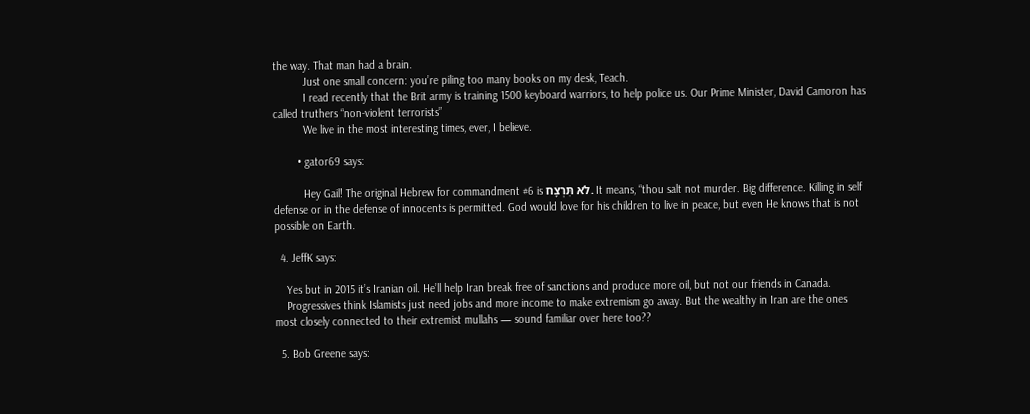the way. That man had a brain.
          Just one small concern: you’re piling too many books on my desk, Teach.
          I read recently that the Brit army is training 1500 keyboard warriors, to help police us. Our Prime Minister, David Camoron has called truthers “non-violent terrorists”
          We live in the most interesting times, ever, I believe.

        • gator69 says:

          Hey Gail! The original Hebrew for commandment #6 is לֹא תִּרְצָח. It means, “thou salt not murder. Big difference. Killing in self defense or in the defense of innocents is permitted. God would love for his children to live in peace, but even He knows that is not possible on Earth.

  4. JeffK says:

    Yes but in 2015 it’s Iranian oil. He’ll help Iran break free of sanctions and produce more oil, but not our friends in Canada.
    Progressives think Islamists just need jobs and more income to make extremism go away. But the wealthy in Iran are the ones most closely connected to their extremist mullahs — sound familiar over here too??

  5. Bob Greene says: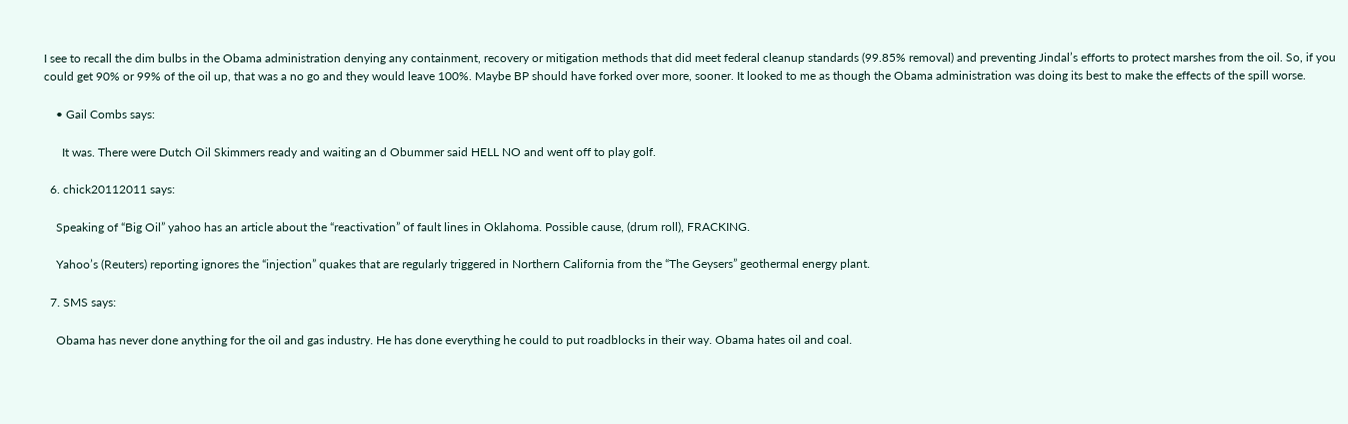I see to recall the dim bulbs in the Obama administration denying any containment, recovery or mitigation methods that did meet federal cleanup standards (99.85% removal) and preventing Jindal’s efforts to protect marshes from the oil. So, if you could get 90% or 99% of the oil up, that was a no go and they would leave 100%. Maybe BP should have forked over more, sooner. It looked to me as though the Obama administration was doing its best to make the effects of the spill worse.

    • Gail Combs says:

      It was. There were Dutch Oil Skimmers ready and waiting an d Obummer said HELL NO and went off to play golf.

  6. chick20112011 says:

    Speaking of “Big Oil” yahoo has an article about the “reactivation” of fault lines in Oklahoma. Possible cause, (drum roll), FRACKING.

    Yahoo’s (Reuters) reporting ignores the “injection” quakes that are regularly triggered in Northern California from the “The Geysers” geothermal energy plant.

  7. SMS says:

    Obama has never done anything for the oil and gas industry. He has done everything he could to put roadblocks in their way. Obama hates oil and coal.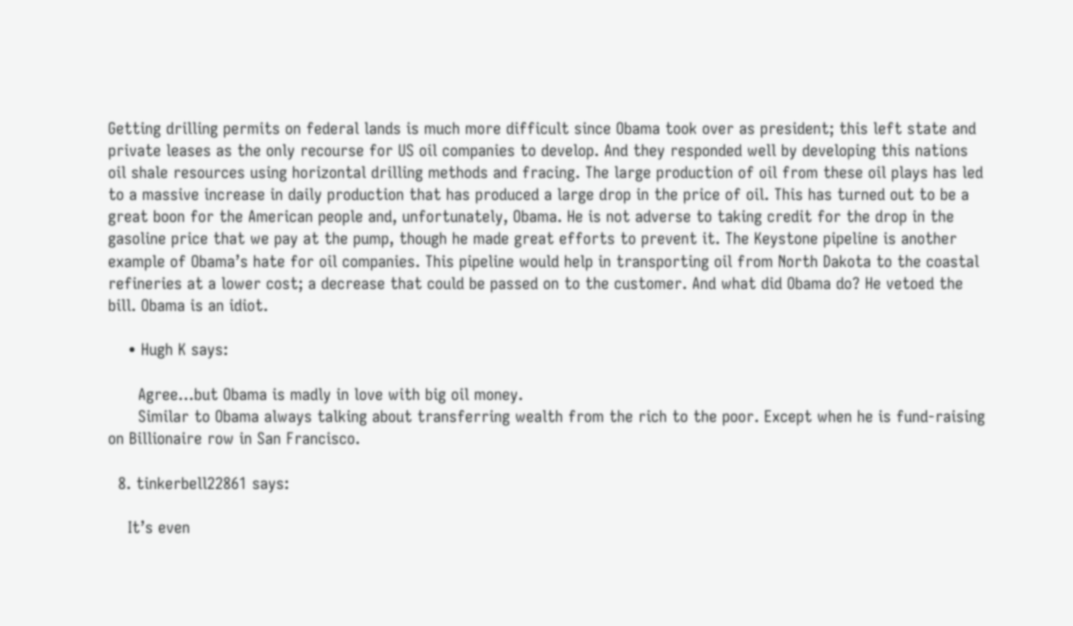Getting drilling permits on federal lands is much more difficult since Obama took over as president; this left state and private leases as the only recourse for US oil companies to develop. And they responded well by developing this nations oil shale resources using horizontal drilling methods and fracing. The large production of oil from these oil plays has led to a massive increase in daily production that has produced a large drop in the price of oil. This has turned out to be a great boon for the American people and, unfortunately, Obama. He is not adverse to taking credit for the drop in the gasoline price that we pay at the pump, though he made great efforts to prevent it. The Keystone pipeline is another example of Obama’s hate for oil companies. This pipeline would help in transporting oil from North Dakota to the coastal refineries at a lower cost; a decrease that could be passed on to the customer. And what did Obama do? He vetoed the bill. Obama is an idiot.

    • Hugh K says:

      Agree…but Obama is madly in love with big oil money.
      Similar to Obama always talking about transferring wealth from the rich to the poor. Except when he is fund-raising on Billionaire row in San Francisco.

  8. tinkerbell22861 says:

    It’s even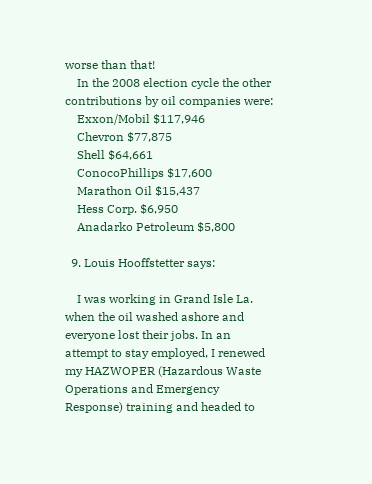worse than that!
    In the 2008 election cycle the other contributions by oil companies were:
    Exxon/Mobil $117,946
    Chevron $77,875
    Shell $64,661
    ConocoPhillips $17,600
    Marathon Oil $15,437
    Hess Corp. $6,950
    Anadarko Petroleum $5,800

  9. Louis Hooffstetter says:

    I was working in Grand Isle La. when the oil washed ashore and everyone lost their jobs. In an attempt to stay employed, I renewed my HAZWOPER (Hazardous Waste Operations and Emergency Response) training and headed to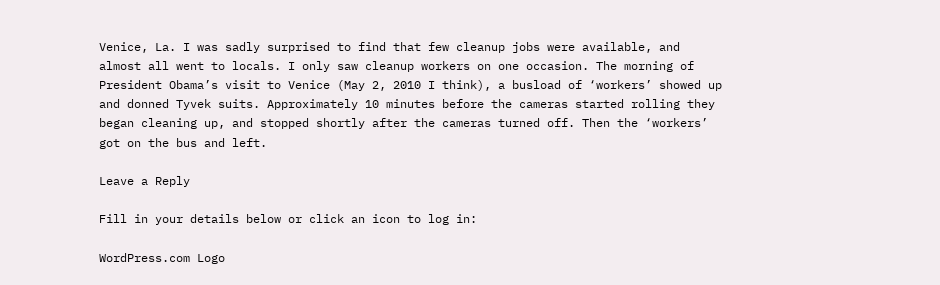Venice, La. I was sadly surprised to find that few cleanup jobs were available, and almost all went to locals. I only saw cleanup workers on one occasion. The morning of President Obama’s visit to Venice (May 2, 2010 I think), a busload of ‘workers’ showed up and donned Tyvek suits. Approximately 10 minutes before the cameras started rolling they began cleaning up, and stopped shortly after the cameras turned off. Then the ‘workers’ got on the bus and left.

Leave a Reply

Fill in your details below or click an icon to log in:

WordPress.com Logo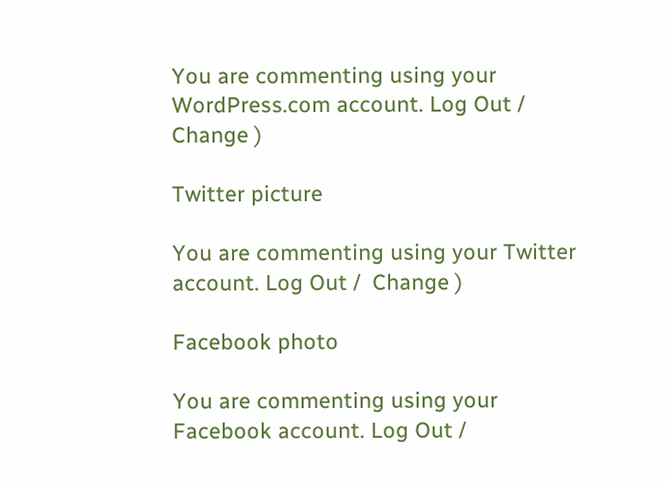You are commenting using your WordPress.com account. Log Out /  Change )

Twitter picture

You are commenting using your Twitter account. Log Out /  Change )

Facebook photo

You are commenting using your Facebook account. Log Out /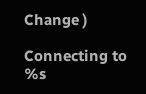Change )

Connecting to %s